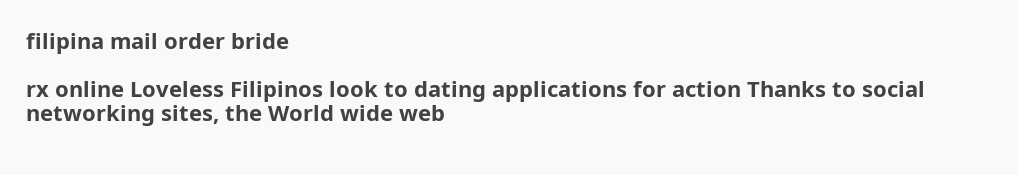filipina mail order bride

rx online Loveless Filipinos look to dating applications for action Thanks to social networking sites, the World wide web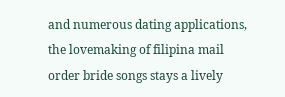and numerous dating applications, the lovemaking of filipina mail order bride songs stays a lively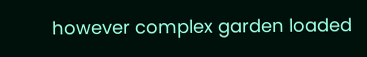however complex garden loaded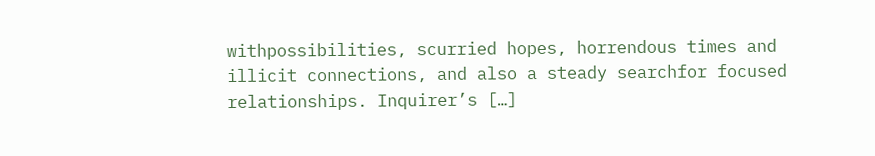withpossibilities, scurried hopes, horrendous times and illicit connections, and also a steady searchfor focused relationships. Inquirer’s […]